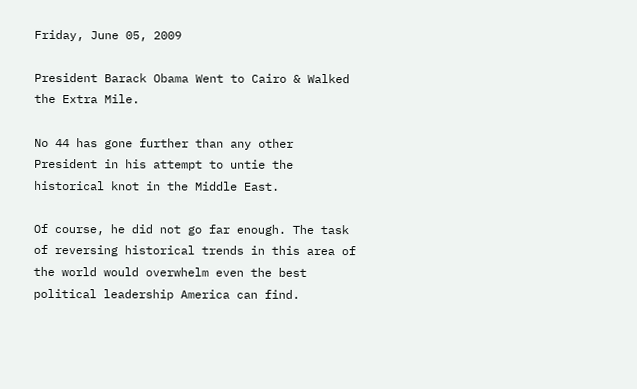Friday, June 05, 2009

President Barack Obama Went to Cairo & Walked the Extra Mile.

No 44 has gone further than any other President in his attempt to untie the historical knot in the Middle East.

Of course, he did not go far enough. The task of reversing historical trends in this area of the world would overwhelm even the best political leadership America can find.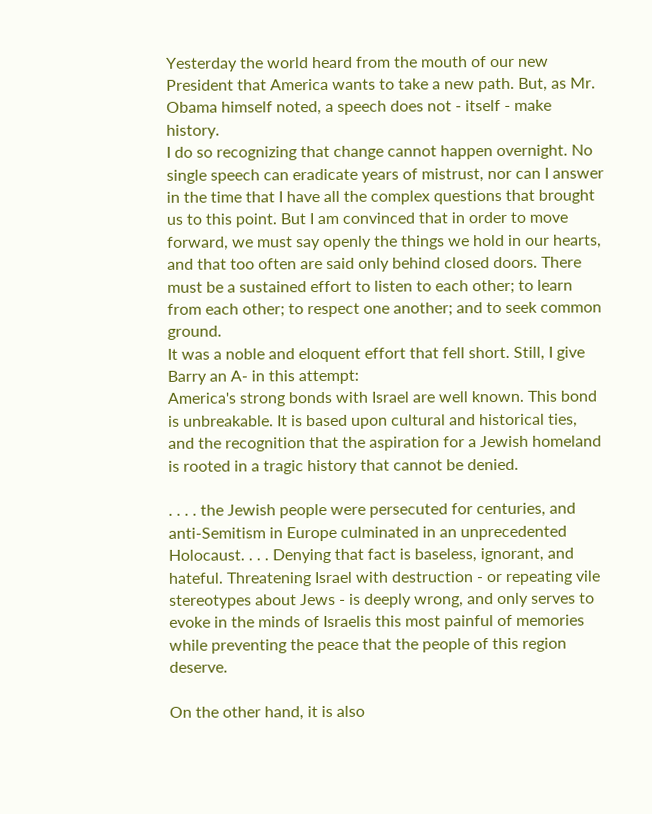Yesterday the world heard from the mouth of our new President that America wants to take a new path. But, as Mr. Obama himself noted, a speech does not - itself - make history.
I do so recognizing that change cannot happen overnight. No single speech can eradicate years of mistrust, nor can I answer in the time that I have all the complex questions that brought us to this point. But I am convinced that in order to move forward, we must say openly the things we hold in our hearts, and that too often are said only behind closed doors. There must be a sustained effort to listen to each other; to learn from each other; to respect one another; and to seek common ground.
It was a noble and eloquent effort that fell short. Still, I give Barry an A- in this attempt:
America's strong bonds with Israel are well known. This bond is unbreakable. It is based upon cultural and historical ties, and the recognition that the aspiration for a Jewish homeland is rooted in a tragic history that cannot be denied.

. . . . the Jewish people were persecuted for centuries, and anti-Semitism in Europe culminated in an unprecedented Holocaust. . . . Denying that fact is baseless, ignorant, and hateful. Threatening Israel with destruction - or repeating vile stereotypes about Jews - is deeply wrong, and only serves to evoke in the minds of Israelis this most painful of memories while preventing the peace that the people of this region deserve.

On the other hand, it is also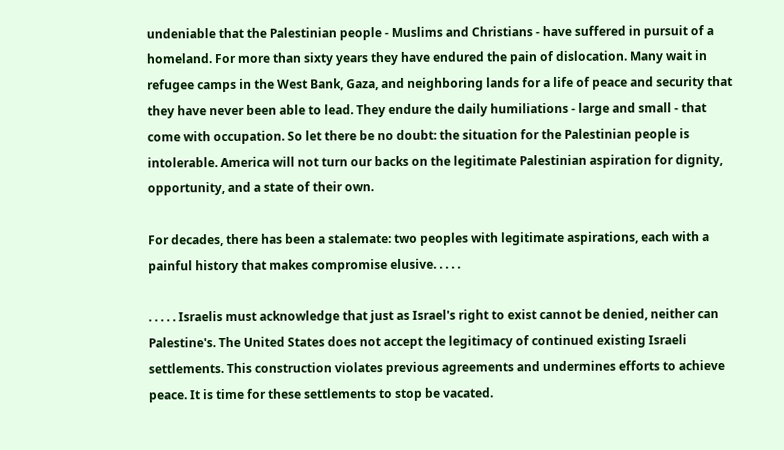undeniable that the Palestinian people - Muslims and Christians - have suffered in pursuit of a homeland. For more than sixty years they have endured the pain of dislocation. Many wait in refugee camps in the West Bank, Gaza, and neighboring lands for a life of peace and security that they have never been able to lead. They endure the daily humiliations - large and small - that come with occupation. So let there be no doubt: the situation for the Palestinian people is intolerable. America will not turn our backs on the legitimate Palestinian aspiration for dignity, opportunity, and a state of their own.

For decades, there has been a stalemate: two peoples with legitimate aspirations, each with a painful history that makes compromise elusive. . . . .

. . . . . Israelis must acknowledge that just as Israel's right to exist cannot be denied, neither can Palestine's. The United States does not accept the legitimacy of continued existing Israeli settlements. This construction violates previous agreements and undermines efforts to achieve peace. It is time for these settlements to stop be vacated.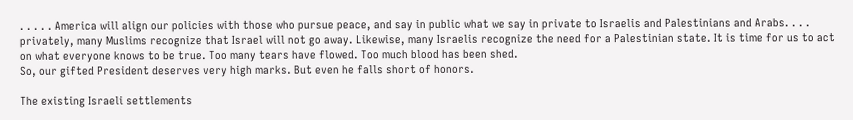. . . . . America will align our policies with those who pursue peace, and say in public what we say in private to Israelis and Palestinians and Arabs. . . . privately, many Muslims recognize that Israel will not go away. Likewise, many Israelis recognize the need for a Palestinian state. It is time for us to act on what everyone knows to be true. Too many tears have flowed. Too much blood has been shed.
So, our gifted President deserves very high marks. But even he falls short of honors.

The existing Israeli settlements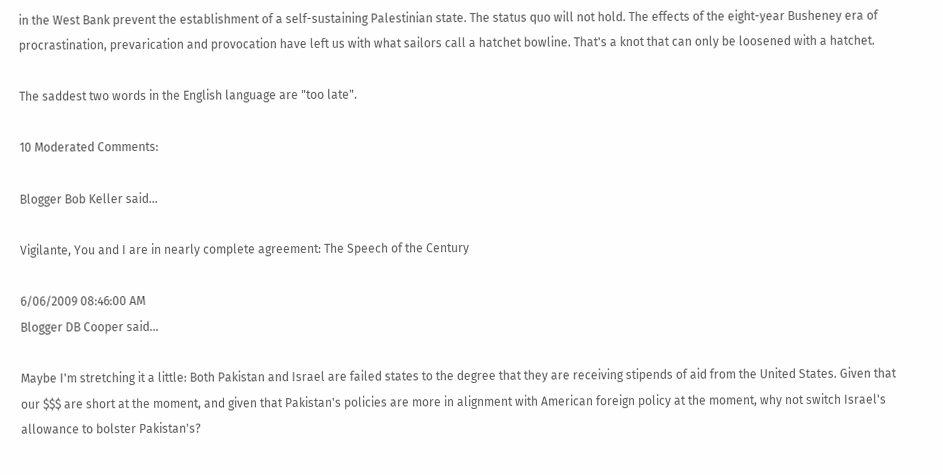in the West Bank prevent the establishment of a self-sustaining Palestinian state. The status quo will not hold. The effects of the eight-year Busheney era of procrastination, prevarication and provocation have left us with what sailors call a hatchet bowline. That's a knot that can only be loosened with a hatchet.

The saddest two words in the English language are "too late".

10 Moderated Comments:

Blogger Bob Keller said...

Vigilante, You and I are in nearly complete agreement: The Speech of the Century

6/06/2009 08:46:00 AM
Blogger DB Cooper said...

Maybe I'm stretching it a little: Both Pakistan and Israel are failed states to the degree that they are receiving stipends of aid from the United States. Given that our $$$ are short at the moment, and given that Pakistan's policies are more in alignment with American foreign policy at the moment, why not switch Israel's allowance to bolster Pakistan's?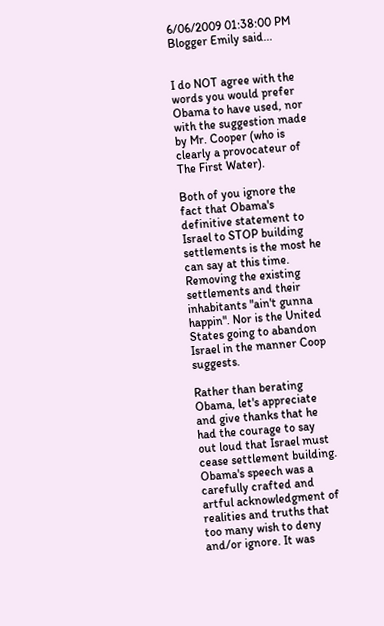6/06/2009 01:38:00 PM
Blogger Emily said...


I do NOT agree with the words you would prefer Obama to have used, nor with the suggestion made by Mr. Cooper (who is clearly a provocateur of The First Water).

Both of you ignore the fact that Obama's definitive statement to Israel to STOP building settlements is the most he can say at this time. Removing the existing settlements and their inhabitants "ain't gunna happin". Nor is the United States going to abandon Israel in the manner Coop suggests.

Rather than berating Obama, let's appreciate and give thanks that he had the courage to say out loud that Israel must cease settlement building. Obama's speech was a carefully crafted and artful acknowledgment of realities and truths that too many wish to deny and/or ignore. It was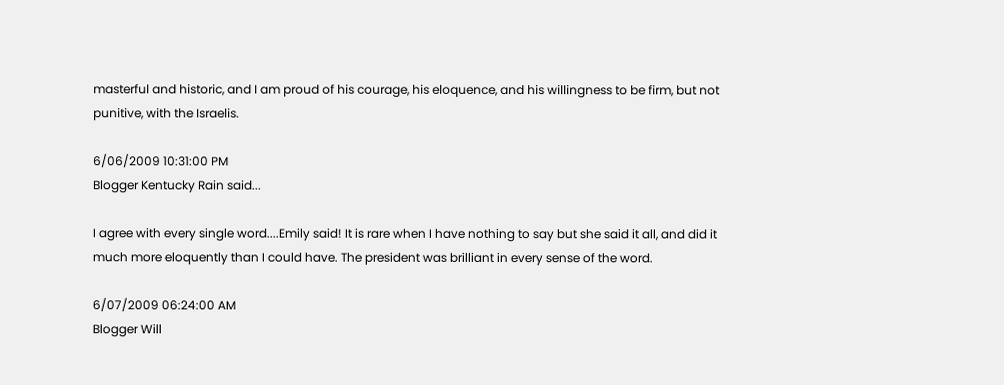masterful and historic, and I am proud of his courage, his eloquence, and his willingness to be firm, but not punitive, with the Israelis.

6/06/2009 10:31:00 PM
Blogger Kentucky Rain said...

I agree with every single word....Emily said! It is rare when I have nothing to say but she said it all, and did it much more eloquently than I could have. The president was brilliant in every sense of the word.

6/07/2009 06:24:00 AM
Blogger Will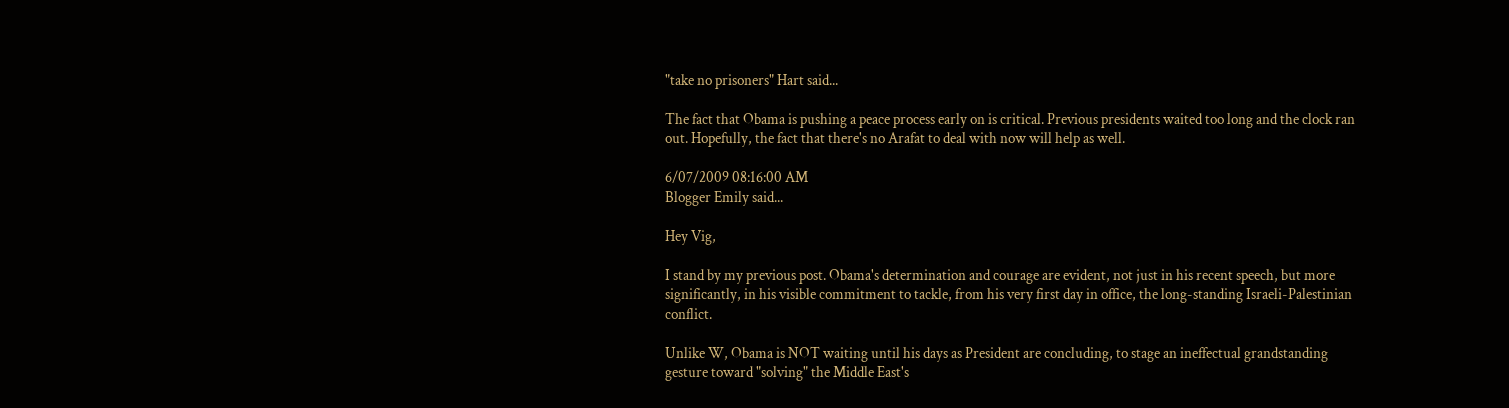"take no prisoners" Hart said...

The fact that Obama is pushing a peace process early on is critical. Previous presidents waited too long and the clock ran out. Hopefully, the fact that there's no Arafat to deal with now will help as well.

6/07/2009 08:16:00 AM
Blogger Emily said...

Hey Vig,

I stand by my previous post. Obama's determination and courage are evident, not just in his recent speech, but more significantly, in his visible commitment to tackle, from his very first day in office, the long-standing Israeli-Palestinian conflict.

Unlike W, Obama is NOT waiting until his days as President are concluding, to stage an ineffectual grandstanding gesture toward "solving" the Middle East's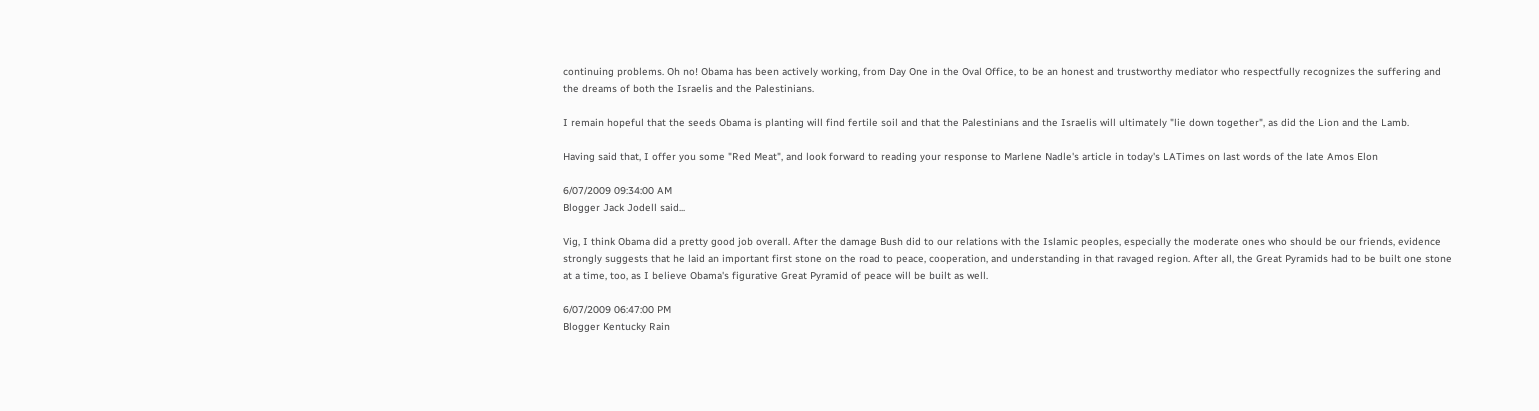continuing problems. Oh no! Obama has been actively working, from Day One in the Oval Office, to be an honest and trustworthy mediator who respectfully recognizes the suffering and the dreams of both the Israelis and the Palestinians.

I remain hopeful that the seeds Obama is planting will find fertile soil and that the Palestinians and the Israelis will ultimately "lie down together", as did the Lion and the Lamb.

Having said that, I offer you some "Red Meat", and look forward to reading your response to Marlene Nadle's article in today's LATimes on last words of the late Amos Elon

6/07/2009 09:34:00 AM
Blogger Jack Jodell said...

Vig, I think Obama did a pretty good job overall. After the damage Bush did to our relations with the Islamic peoples, especially the moderate ones who should be our friends, evidence strongly suggests that he laid an important first stone on the road to peace, cooperation, and understanding in that ravaged region. After all, the Great Pyramids had to be built one stone at a time, too, as I believe Obama's figurative Great Pyramid of peace will be built as well.

6/07/2009 06:47:00 PM
Blogger Kentucky Rain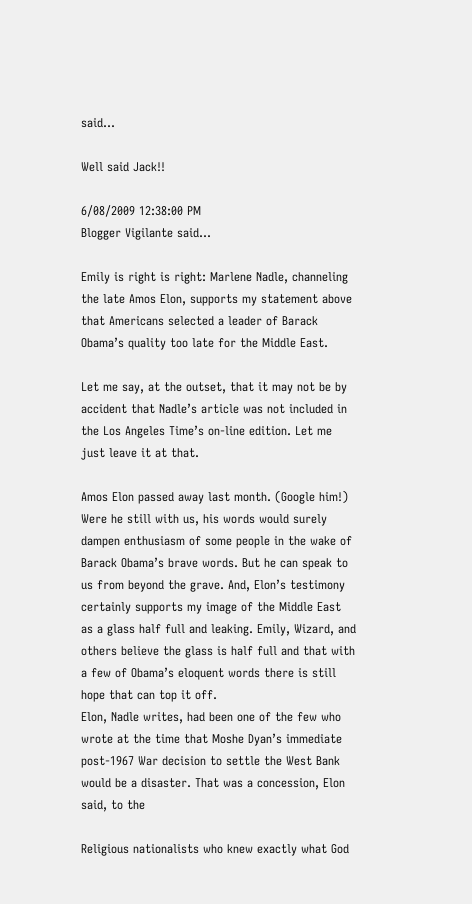said...

Well said Jack!!

6/08/2009 12:38:00 PM
Blogger Vigilante said...

Emily is right is right: Marlene Nadle, channeling the late Amos Elon, supports my statement above that Americans selected a leader of Barack Obama’s quality too late for the Middle East.

Let me say, at the outset, that it may not be by accident that Nadle’s article was not included in the Los Angeles Time’s on-line edition. Let me just leave it at that.

Amos Elon passed away last month. (Google him!) Were he still with us, his words would surely dampen enthusiasm of some people in the wake of Barack Obama’s brave words. But he can speak to us from beyond the grave. And, Elon’s testimony certainly supports my image of the Middle East as a glass half full and leaking. Emily, Wizard, and others believe the glass is half full and that with a few of Obama’s eloquent words there is still hope that can top it off.
Elon, Nadle writes, had been one of the few who wrote at the time that Moshe Dyan’s immediate post-1967 War decision to settle the West Bank would be a disaster. That was a concession, Elon said, to the

Religious nationalists who knew exactly what God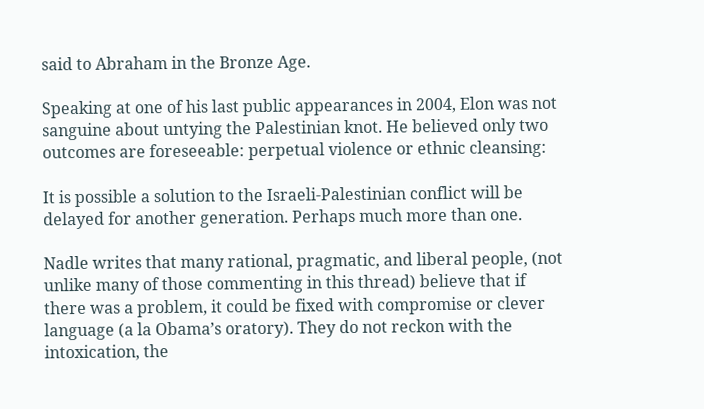said to Abraham in the Bronze Age.

Speaking at one of his last public appearances in 2004, Elon was not sanguine about untying the Palestinian knot. He believed only two outcomes are foreseeable: perpetual violence or ethnic cleansing:

It is possible a solution to the Israeli-Palestinian conflict will be delayed for another generation. Perhaps much more than one.

Nadle writes that many rational, pragmatic, and liberal people, (not unlike many of those commenting in this thread) believe that if there was a problem, it could be fixed with compromise or clever language (a la Obama’s oratory). They do not reckon with the intoxication, the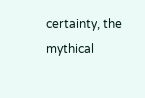certainty, the mythical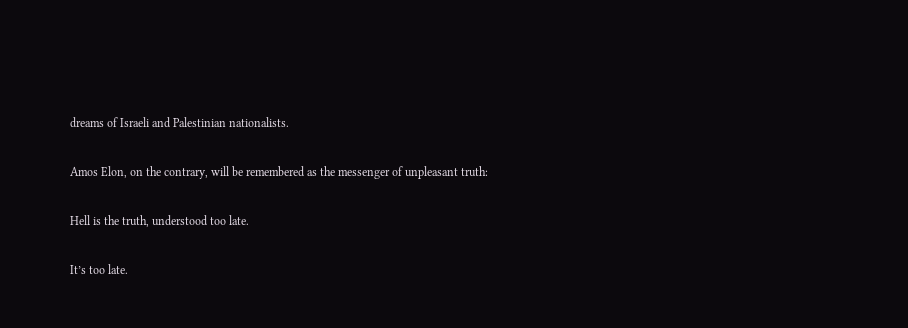dreams of Israeli and Palestinian nationalists.

Amos Elon, on the contrary, will be remembered as the messenger of unpleasant truth:

Hell is the truth, understood too late.

It’s too late.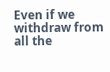Even if we withdraw from all the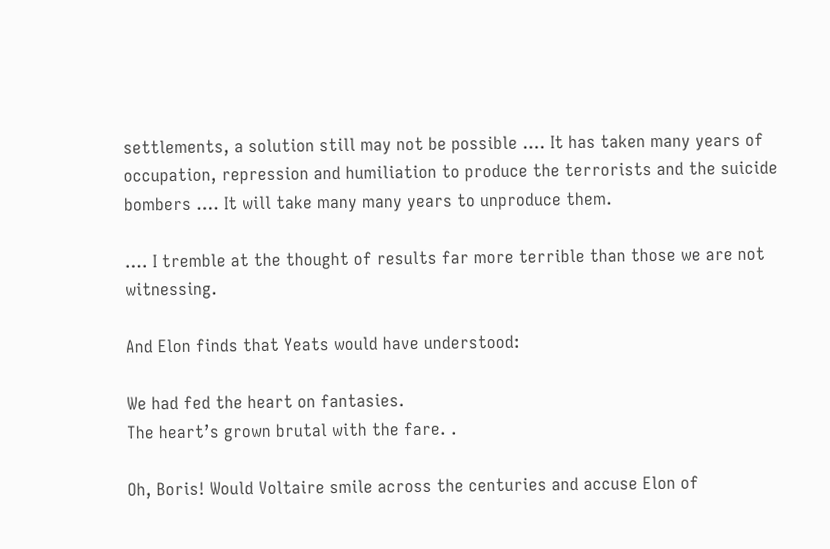settlements, a solution still may not be possible …. It has taken many years of occupation, repression and humiliation to produce the terrorists and the suicide bombers …. It will take many many years to unproduce them.

…. I tremble at the thought of results far more terrible than those we are not witnessing.

And Elon finds that Yeats would have understood:

We had fed the heart on fantasies.
The heart’s grown brutal with the fare. .

Oh, Boris! Would Voltaire smile across the centuries and accuse Elon of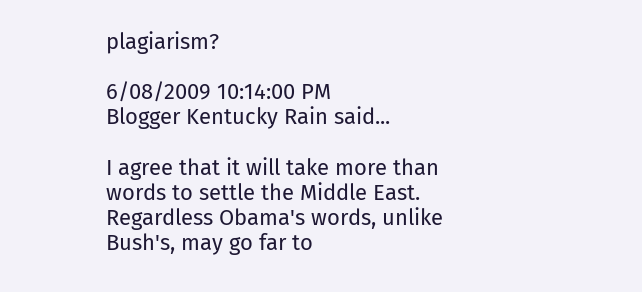plagiarism?

6/08/2009 10:14:00 PM
Blogger Kentucky Rain said...

I agree that it will take more than words to settle the Middle East. Regardless Obama's words, unlike Bush's, may go far to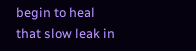begin to heal that slow leak in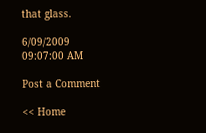that glass.

6/09/2009 09:07:00 AM

Post a Comment

<< Home